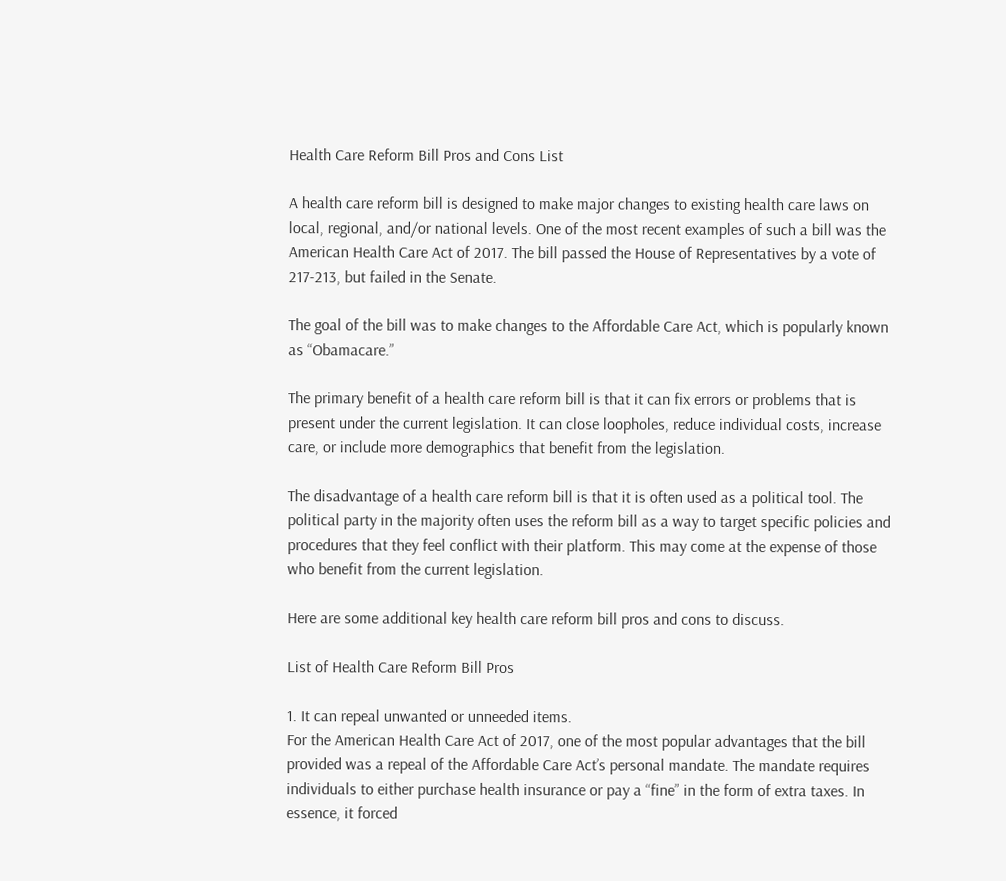Health Care Reform Bill Pros and Cons List

A health care reform bill is designed to make major changes to existing health care laws on local, regional, and/or national levels. One of the most recent examples of such a bill was the American Health Care Act of 2017. The bill passed the House of Representatives by a vote of 217-213, but failed in the Senate.

The goal of the bill was to make changes to the Affordable Care Act, which is popularly known as “Obamacare.”

The primary benefit of a health care reform bill is that it can fix errors or problems that is present under the current legislation. It can close loopholes, reduce individual costs, increase care, or include more demographics that benefit from the legislation.

The disadvantage of a health care reform bill is that it is often used as a political tool. The political party in the majority often uses the reform bill as a way to target specific policies and procedures that they feel conflict with their platform. This may come at the expense of those who benefit from the current legislation.

Here are some additional key health care reform bill pros and cons to discuss.

List of Health Care Reform Bill Pros

1. It can repeal unwanted or unneeded items.
For the American Health Care Act of 2017, one of the most popular advantages that the bill provided was a repeal of the Affordable Care Act’s personal mandate. The mandate requires individuals to either purchase health insurance or pay a “fine” in the form of extra taxes. In essence, it forced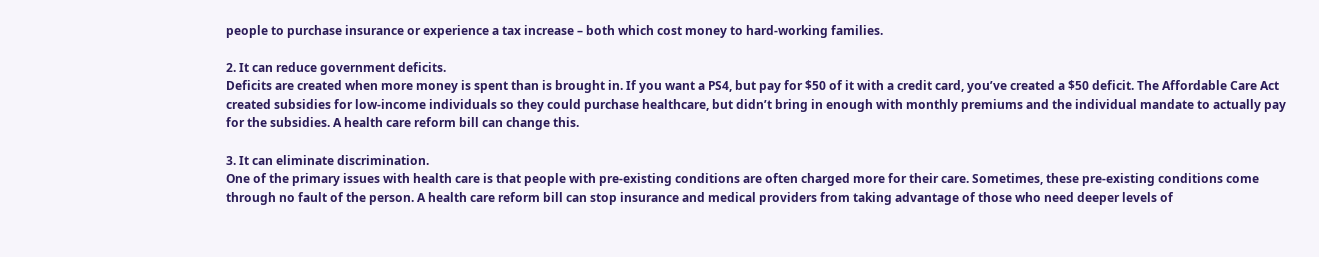people to purchase insurance or experience a tax increase – both which cost money to hard-working families.

2. It can reduce government deficits.
Deficits are created when more money is spent than is brought in. If you want a PS4, but pay for $50 of it with a credit card, you’ve created a $50 deficit. The Affordable Care Act created subsidies for low-income individuals so they could purchase healthcare, but didn’t bring in enough with monthly premiums and the individual mandate to actually pay for the subsidies. A health care reform bill can change this.

3. It can eliminate discrimination.
One of the primary issues with health care is that people with pre-existing conditions are often charged more for their care. Sometimes, these pre-existing conditions come through no fault of the person. A health care reform bill can stop insurance and medical providers from taking advantage of those who need deeper levels of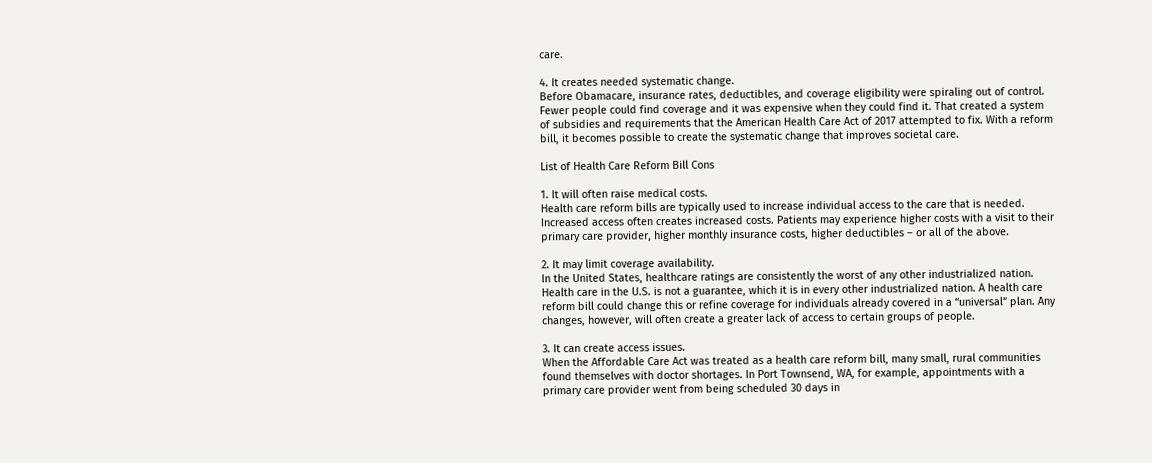care.

4. It creates needed systematic change.
Before Obamacare, insurance rates, deductibles, and coverage eligibility were spiraling out of control. Fewer people could find coverage and it was expensive when they could find it. That created a system of subsidies and requirements that the American Health Care Act of 2017 attempted to fix. With a reform bill, it becomes possible to create the systematic change that improves societal care.

List of Health Care Reform Bill Cons

1. It will often raise medical costs.
Health care reform bills are typically used to increase individual access to the care that is needed. Increased access often creates increased costs. Patients may experience higher costs with a visit to their primary care provider, higher monthly insurance costs, higher deductibles – or all of the above.

2. It may limit coverage availability.
In the United States, healthcare ratings are consistently the worst of any other industrialized nation. Health care in the U.S. is not a guarantee, which it is in every other industrialized nation. A health care reform bill could change this or refine coverage for individuals already covered in a “universal” plan. Any changes, however, will often create a greater lack of access to certain groups of people.

3. It can create access issues.
When the Affordable Care Act was treated as a health care reform bill, many small, rural communities found themselves with doctor shortages. In Port Townsend, WA, for example, appointments with a primary care provider went from being scheduled 30 days in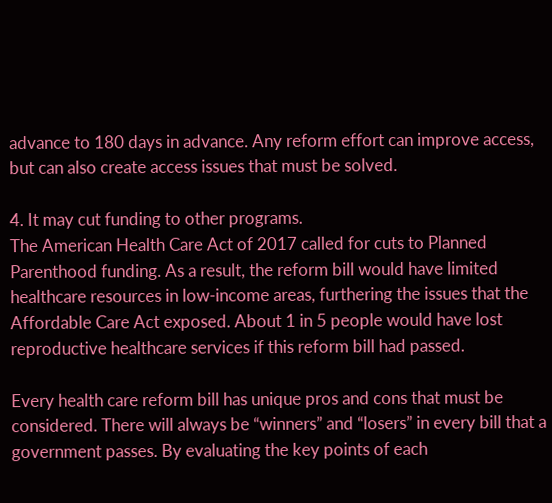advance to 180 days in advance. Any reform effort can improve access, but can also create access issues that must be solved.

4. It may cut funding to other programs.
The American Health Care Act of 2017 called for cuts to Planned Parenthood funding. As a result, the reform bill would have limited healthcare resources in low-income areas, furthering the issues that the Affordable Care Act exposed. About 1 in 5 people would have lost reproductive healthcare services if this reform bill had passed.

Every health care reform bill has unique pros and cons that must be considered. There will always be “winners” and “losers” in every bill that a government passes. By evaluating the key points of each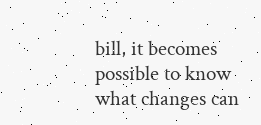bill, it becomes possible to know what changes can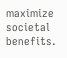maximize societal benefits.